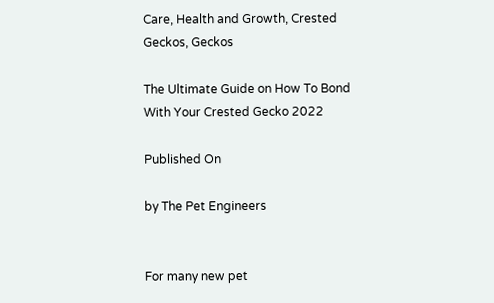Care, Health and Growth, Crested Geckos, Geckos

The Ultimate Guide on How To Bond With Your Crested Gecko 2022

Published On

by The Pet Engineers


For many new pet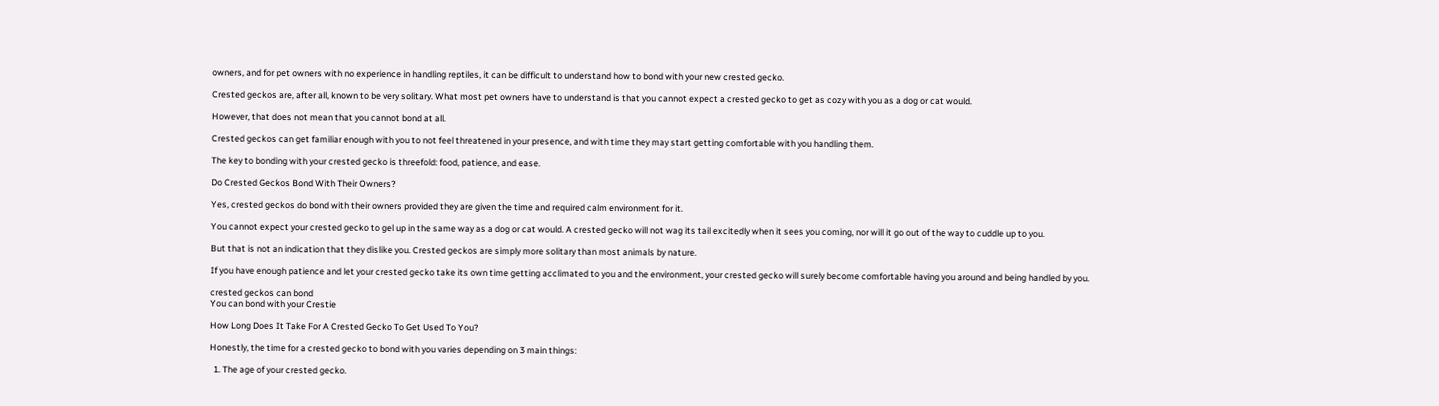owners, and for pet owners with no experience in handling reptiles, it can be difficult to understand how to bond with your new crested gecko.

Crested geckos are, after all, known to be very solitary. What most pet owners have to understand is that you cannot expect a crested gecko to get as cozy with you as a dog or cat would.

However, that does not mean that you cannot bond at all.

Crested geckos can get familiar enough with you to not feel threatened in your presence, and with time they may start getting comfortable with you handling them.

The key to bonding with your crested gecko is threefold: food, patience, and ease.

Do Crested Geckos Bond With Their Owners?

Yes, crested geckos do bond with their owners provided they are given the time and required calm environment for it.

You cannot expect your crested gecko to gel up in the same way as a dog or cat would. A crested gecko will not wag its tail excitedly when it sees you coming, nor will it go out of the way to cuddle up to you.

But that is not an indication that they dislike you. Crested geckos are simply more solitary than most animals by nature.

If you have enough patience and let your crested gecko take its own time getting acclimated to you and the environment, your crested gecko will surely become comfortable having you around and being handled by you.

crested geckos can bond
You can bond with your Crestie

How Long Does It Take For A Crested Gecko To Get Used To You?

Honestly, the time for a crested gecko to bond with you varies depending on 3 main things:

  1. The age of your crested gecko.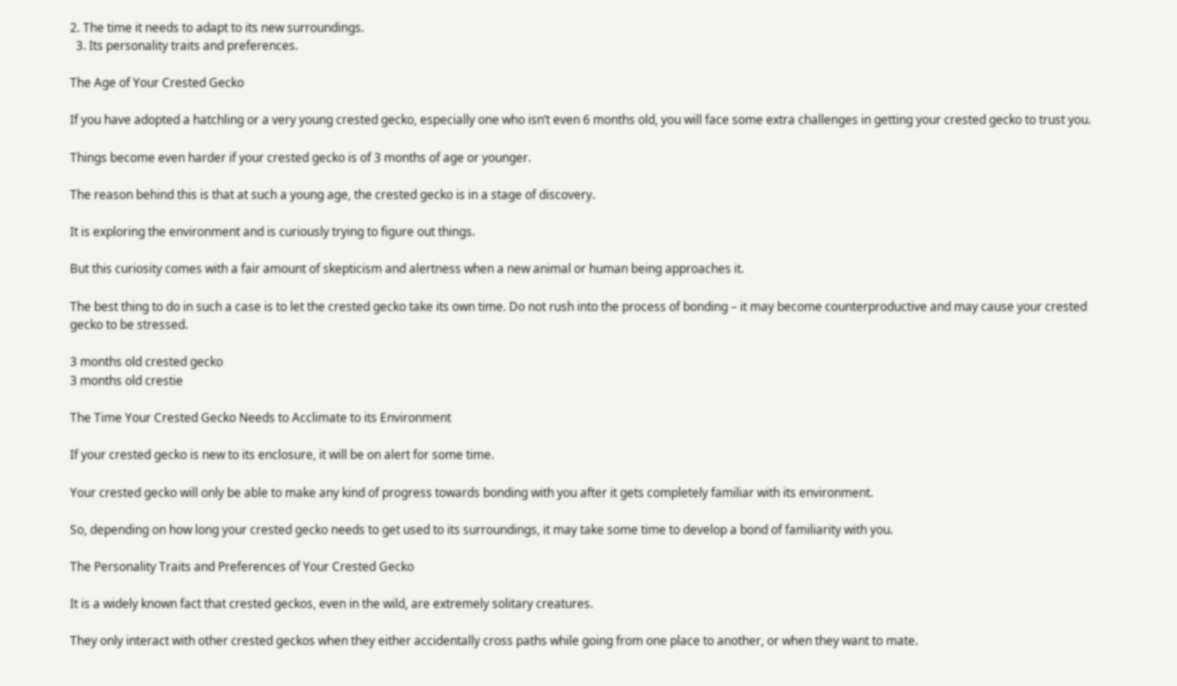2. The time it needs to adapt to its new surroundings.
  3. Its personality traits and preferences.

The Age of Your Crested Gecko

If you have adopted a hatchling or a very young crested gecko, especially one who isn’t even 6 months old, you will face some extra challenges in getting your crested gecko to trust you.

Things become even harder if your crested gecko is of 3 months of age or younger.

The reason behind this is that at such a young age, the crested gecko is in a stage of discovery.

It is exploring the environment and is curiously trying to figure out things.

But this curiosity comes with a fair amount of skepticism and alertness when a new animal or human being approaches it.

The best thing to do in such a case is to let the crested gecko take its own time. Do not rush into the process of bonding – it may become counterproductive and may cause your crested gecko to be stressed.

3 months old crested gecko
3 months old crestie

The Time Your Crested Gecko Needs to Acclimate to its Environment

If your crested gecko is new to its enclosure, it will be on alert for some time.

Your crested gecko will only be able to make any kind of progress towards bonding with you after it gets completely familiar with its environment.

So, depending on how long your crested gecko needs to get used to its surroundings, it may take some time to develop a bond of familiarity with you.

The Personality Traits and Preferences of Your Crested Gecko

It is a widely known fact that crested geckos, even in the wild, are extremely solitary creatures.

They only interact with other crested geckos when they either accidentally cross paths while going from one place to another, or when they want to mate.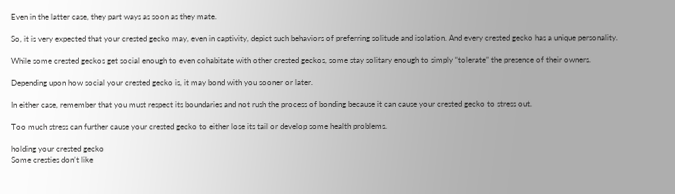Even in the latter case, they part ways as soon as they mate.

So, it is very expected that your crested gecko may, even in captivity, depict such behaviors of preferring solitude and isolation. And every crested gecko has a unique personality.

While some crested geckos get social enough to even cohabitate with other crested geckos, some stay solitary enough to simply “tolerate” the presence of their owners.

Depending upon how social your crested gecko is, it may bond with you sooner or later.

In either case, remember that you must respect its boundaries and not rush the process of bonding because it can cause your crested gecko to stress out.

Too much stress can further cause your crested gecko to either lose its tail or develop some health problems.

holding your crested gecko
Some cresties don’t like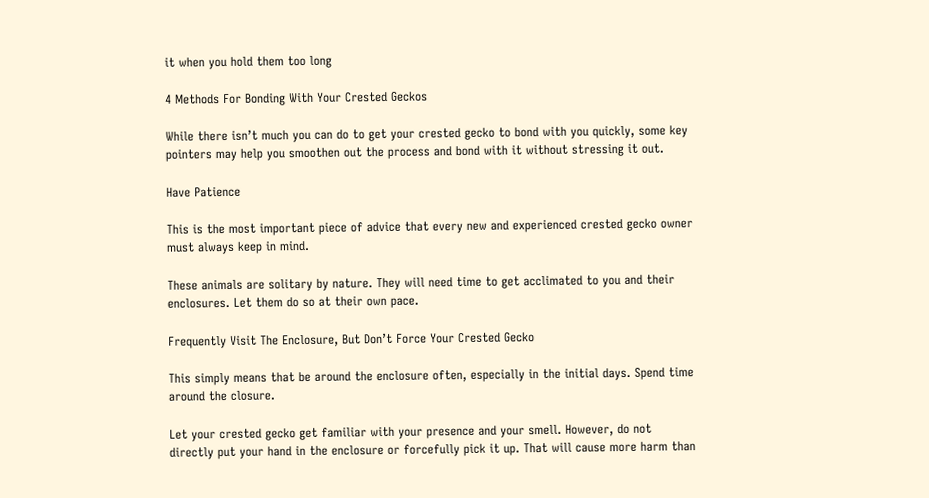it when you hold them too long

4 Methods For Bonding With Your Crested Geckos

While there isn’t much you can do to get your crested gecko to bond with you quickly, some key pointers may help you smoothen out the process and bond with it without stressing it out.

Have Patience

This is the most important piece of advice that every new and experienced crested gecko owner must always keep in mind.

These animals are solitary by nature. They will need time to get acclimated to you and their enclosures. Let them do so at their own pace.

Frequently Visit The Enclosure, But Don’t Force Your Crested Gecko

This simply means that be around the enclosure often, especially in the initial days. Spend time around the closure.

Let your crested gecko get familiar with your presence and your smell. However, do not directly put your hand in the enclosure or forcefully pick it up. That will cause more harm than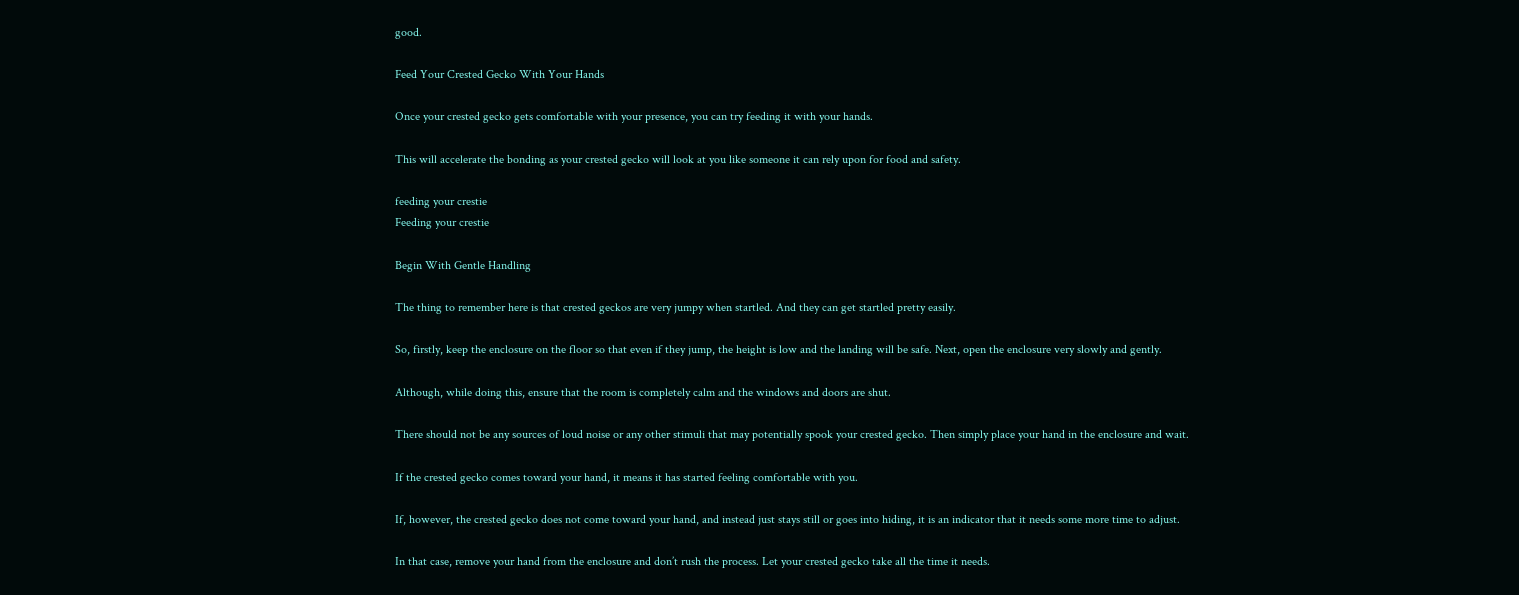good.

Feed Your Crested Gecko With Your Hands

Once your crested gecko gets comfortable with your presence, you can try feeding it with your hands.

This will accelerate the bonding as your crested gecko will look at you like someone it can rely upon for food and safety.

feeding your crestie
Feeding your crestie

Begin With Gentle Handling

The thing to remember here is that crested geckos are very jumpy when startled. And they can get startled pretty easily.

So, firstly, keep the enclosure on the floor so that even if they jump, the height is low and the landing will be safe. Next, open the enclosure very slowly and gently.

Although, while doing this, ensure that the room is completely calm and the windows and doors are shut.

There should not be any sources of loud noise or any other stimuli that may potentially spook your crested gecko. Then simply place your hand in the enclosure and wait.

If the crested gecko comes toward your hand, it means it has started feeling comfortable with you.

If, however, the crested gecko does not come toward your hand, and instead just stays still or goes into hiding, it is an indicator that it needs some more time to adjust.

In that case, remove your hand from the enclosure and don’t rush the process. Let your crested gecko take all the time it needs.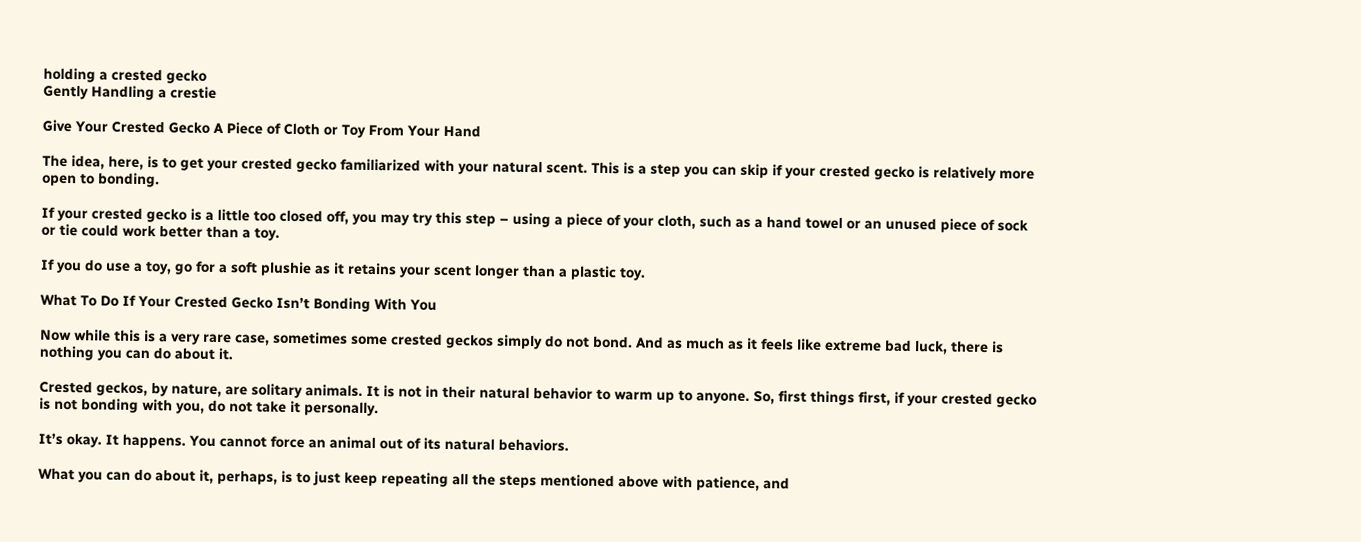holding a crested gecko
Gently Handling a crestie

Give Your Crested Gecko A Piece of Cloth or Toy From Your Hand

The idea, here, is to get your crested gecko familiarized with your natural scent. This is a step you can skip if your crested gecko is relatively more open to bonding.

If your crested gecko is a little too closed off, you may try this step – using a piece of your cloth, such as a hand towel or an unused piece of sock or tie could work better than a toy.

If you do use a toy, go for a soft plushie as it retains your scent longer than a plastic toy.

What To Do If Your Crested Gecko Isn’t Bonding With You

Now while this is a very rare case, sometimes some crested geckos simply do not bond. And as much as it feels like extreme bad luck, there is nothing you can do about it.

Crested geckos, by nature, are solitary animals. It is not in their natural behavior to warm up to anyone. So, first things first, if your crested gecko is not bonding with you, do not take it personally.

It’s okay. It happens. You cannot force an animal out of its natural behaviors.

What you can do about it, perhaps, is to just keep repeating all the steps mentioned above with patience, and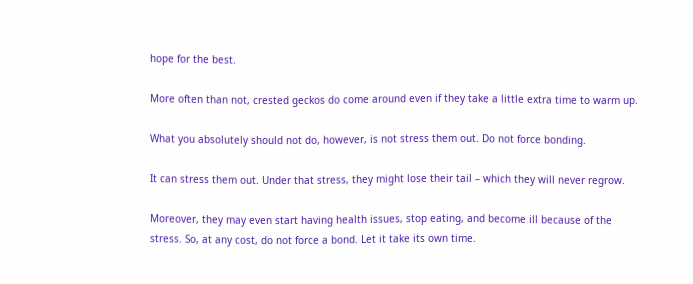hope for the best.

More often than not, crested geckos do come around even if they take a little extra time to warm up.

What you absolutely should not do, however, is not stress them out. Do not force bonding.

It can stress them out. Under that stress, they might lose their tail – which they will never regrow.

Moreover, they may even start having health issues, stop eating, and become ill because of the stress. So, at any cost, do not force a bond. Let it take its own time.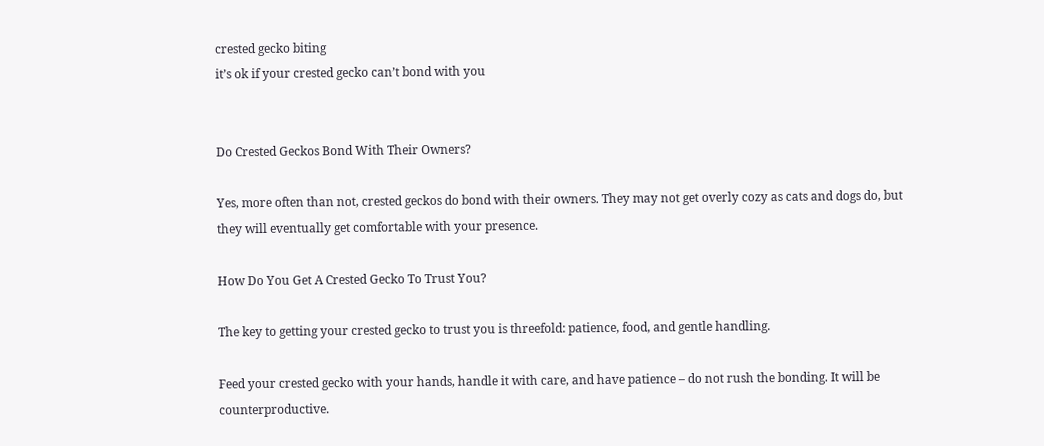crested gecko biting
it’s ok if your crested gecko can’t bond with you


Do Crested Geckos Bond With Their Owners?

Yes, more often than not, crested geckos do bond with their owners. They may not get overly cozy as cats and dogs do, but they will eventually get comfortable with your presence.

How Do You Get A Crested Gecko To Trust You?

The key to getting your crested gecko to trust you is threefold: patience, food, and gentle handling.

Feed your crested gecko with your hands, handle it with care, and have patience – do not rush the bonding. It will be counterproductive.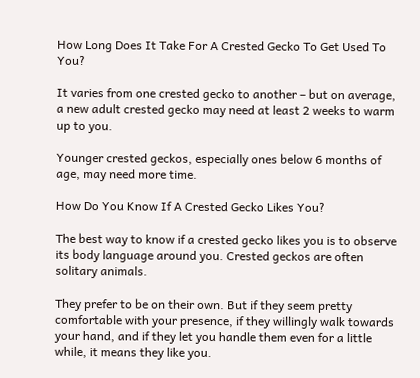How Long Does It Take For A Crested Gecko To Get Used To You?

It varies from one crested gecko to another – but on average, a new adult crested gecko may need at least 2 weeks to warm up to you.

Younger crested geckos, especially ones below 6 months of age, may need more time.

How Do You Know If A Crested Gecko Likes You?

The best way to know if a crested gecko likes you is to observe its body language around you. Crested geckos are often solitary animals.

They prefer to be on their own. But if they seem pretty comfortable with your presence, if they willingly walk towards your hand, and if they let you handle them even for a little while, it means they like you.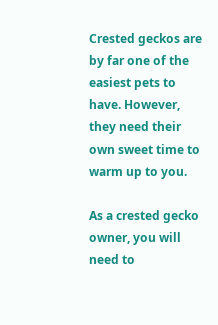Crested geckos are by far one of the easiest pets to have. However, they need their own sweet time to warm up to you.

As a crested gecko owner, you will need to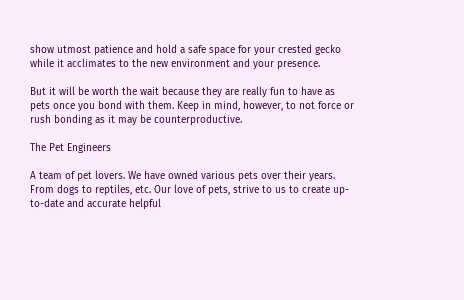show utmost patience and hold a safe space for your crested gecko while it acclimates to the new environment and your presence.

But it will be worth the wait because they are really fun to have as pets once you bond with them. Keep in mind, however, to not force or rush bonding as it may be counterproductive.

The Pet Engineers

A team of pet lovers. We have owned various pets over their years. From dogs to reptiles, etc. Our love of pets, strive to us to create up-to-date and accurate helpful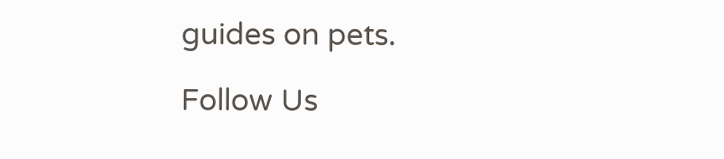guides on pets.

Follow Us